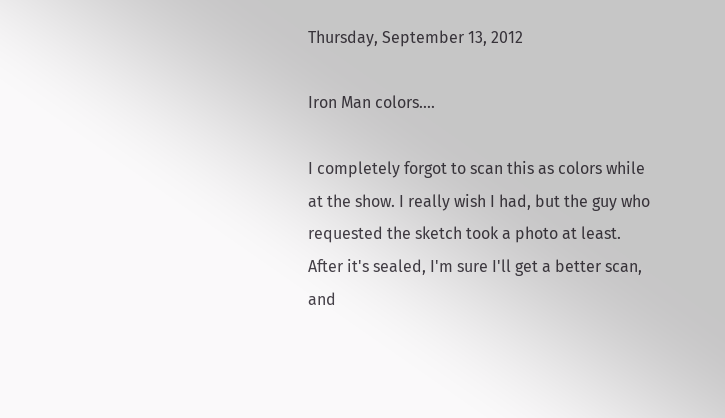Thursday, September 13, 2012

Iron Man colors....

I completely forgot to scan this as colors while at the show. I really wish I had, but the guy who requested the sketch took a photo at least. After it's sealed, I'm sure I'll get a better scan, and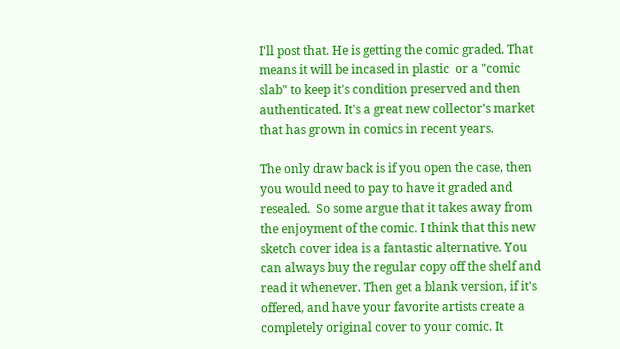I'll post that. He is getting the comic graded. That means it will be incased in plastic  or a "comic slab" to keep it's condition preserved and then authenticated. It's a great new collector's market that has grown in comics in recent years.

The only draw back is if you open the case, then you would need to pay to have it graded and resealed.  So some argue that it takes away from the enjoyment of the comic. I think that this new sketch cover idea is a fantastic alternative. You can always buy the regular copy off the shelf and read it whenever. Then get a blank version, if it's offered, and have your favorite artists create a completely original cover to your comic. It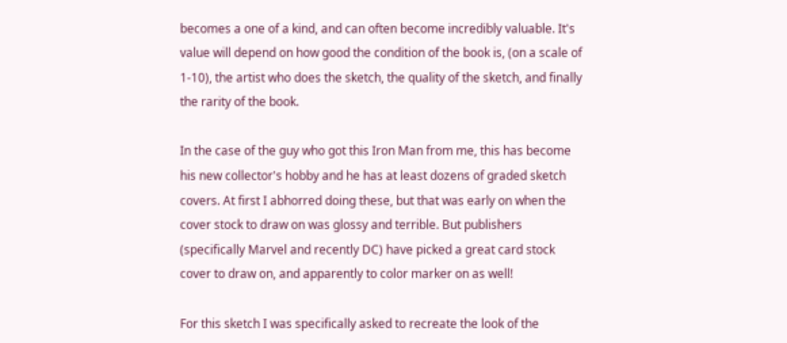becomes a one of a kind, and can often become incredibly valuable. It's value will depend on how good the condition of the book is, (on a scale of 1-10), the artist who does the sketch, the quality of the sketch, and finally the rarity of the book.

In the case of the guy who got this Iron Man from me, this has become his new collector's hobby and he has at least dozens of graded sketch covers. At first I abhorred doing these, but that was early on when the cover stock to draw on was glossy and terrible. But publishers (specifically Marvel and recently DC) have picked a great card stock cover to draw on, and apparently to color marker on as well!

For this sketch I was specifically asked to recreate the look of the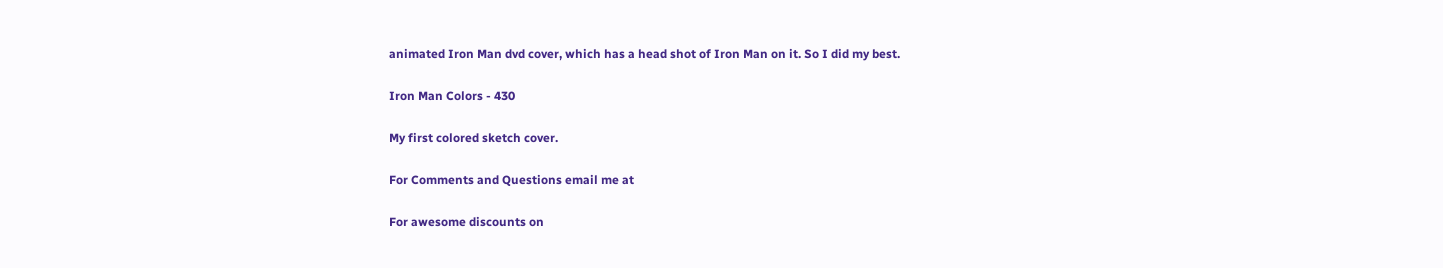animated Iron Man dvd cover, which has a head shot of Iron Man on it. So I did my best.

Iron Man Colors - 430

My first colored sketch cover.

For Comments and Questions email me at

For awesome discounts on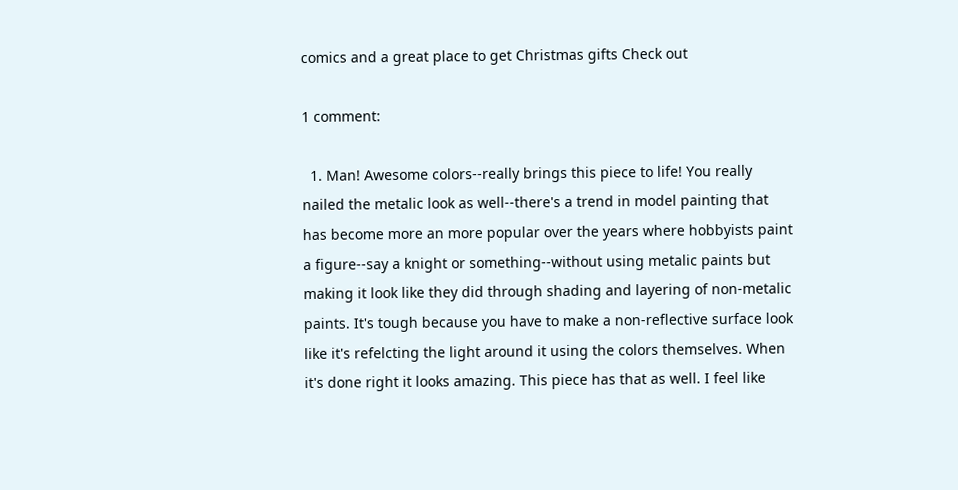comics and a great place to get Christmas gifts Check out

1 comment:

  1. Man! Awesome colors--really brings this piece to life! You really nailed the metalic look as well--there's a trend in model painting that has become more an more popular over the years where hobbyists paint a figure--say a knight or something--without using metalic paints but making it look like they did through shading and layering of non-metalic paints. It's tough because you have to make a non-reflective surface look like it's refelcting the light around it using the colors themselves. When it's done right it looks amazing. This piece has that as well. I feel like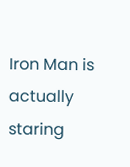Iron Man is actually staring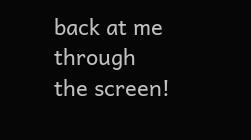back at me through the screen!